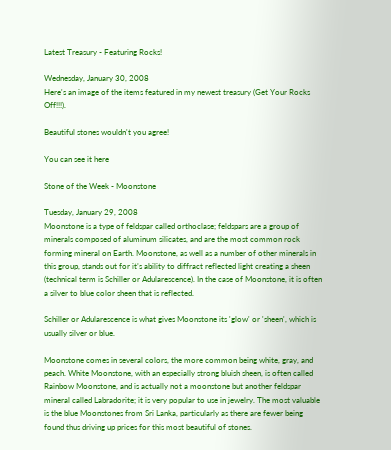Latest Treasury - Featuring Rocks!

Wednesday, January 30, 2008
Here's an image of the items featured in my newest treasury (Get Your Rocks Off!!!).

Beautiful stones wouldn't you agree!

You can see it here

Stone of the Week - Moonstone

Tuesday, January 29, 2008
Moonstone is a type of feldspar called orthoclase; feldspars are a group of minerals composed of aluminum silicates, and are the most common rock forming mineral on Earth. Moonstone, as well as a number of other minerals in this group, stands out for it’s ability to diffract reflected light creating a sheen (technical term is Schiller or Adularescence). In the case of Moonstone, it is often a silver to blue color sheen that is reflected.

Schiller or Adularescence is what gives Moonstone its 'glow' or 'sheen', which is usually silver or blue.

Moonstone comes in several colors, the more common being white, gray, and peach. White Moonstone, with an especially strong bluish sheen, is often called Rainbow Moonstone, and is actually not a moonstone but another feldspar mineral called Labradorite; it is very popular to use in jewelry. The most valuable is the blue Moonstones from Sri Lanka, particularly as there are fewer being found thus driving up prices for this most beautiful of stones.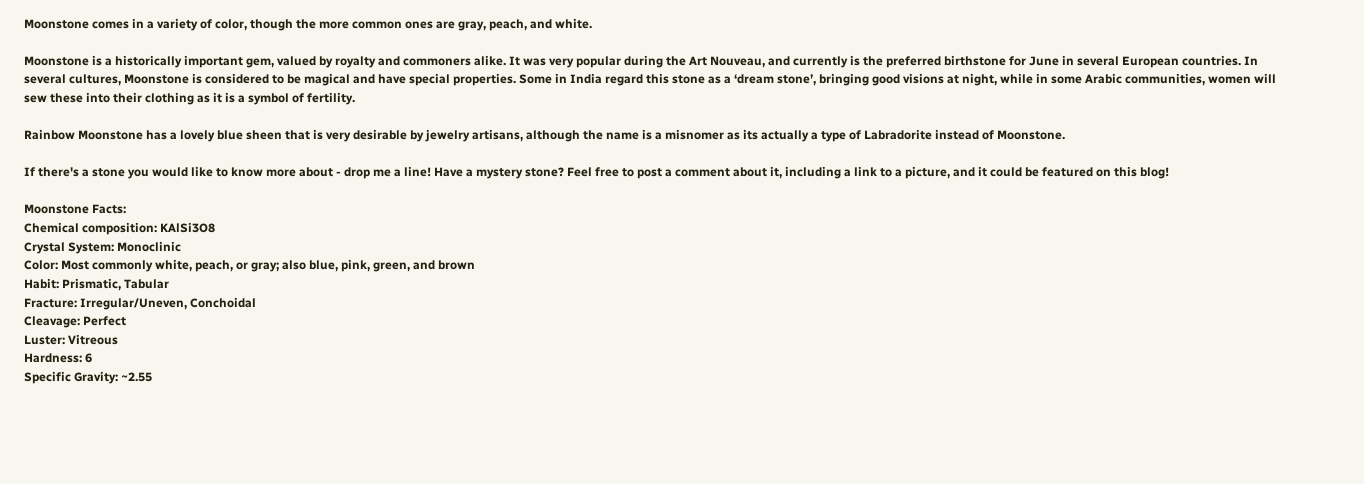Moonstone comes in a variety of color, though the more common ones are gray, peach, and white.

Moonstone is a historically important gem, valued by royalty and commoners alike. It was very popular during the Art Nouveau, and currently is the preferred birthstone for June in several European countries. In several cultures, Moonstone is considered to be magical and have special properties. Some in India regard this stone as a ‘dream stone’, bringing good visions at night, while in some Arabic communities, women will sew these into their clothing as it is a symbol of fertility.

Rainbow Moonstone has a lovely blue sheen that is very desirable by jewelry artisans, although the name is a misnomer as its actually a type of Labradorite instead of Moonstone.

If there's a stone you would like to know more about - drop me a line! Have a mystery stone? Feel free to post a comment about it, including a link to a picture, and it could be featured on this blog!

Moonstone Facts:
Chemical composition: KAlSi3O8
Crystal System: Monoclinic
Color: Most commonly white, peach, or gray; also blue, pink, green, and brown
Habit: Prismatic, Tabular
Fracture: Irregular/Uneven, Conchoidal
Cleavage: Perfect
Luster: Vitreous
Hardness: 6
Specific Gravity: ~2.55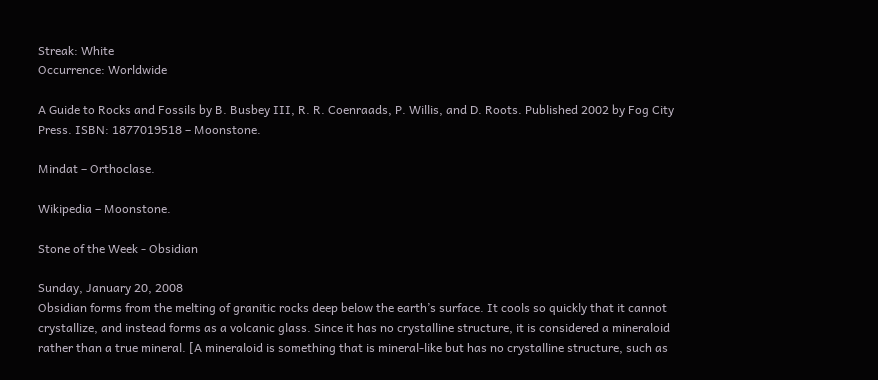Streak: White
Occurrence: Worldwide

A Guide to Rocks and Fossils by B. Busbey III, R. R. Coenraads, P. Willis, and D. Roots. Published 2002 by Fog City Press. ISBN: 1877019518 – Moonstone.

Mindat – Orthoclase.

Wikipedia – Moonstone.

Stone of the Week - Obsidian

Sunday, January 20, 2008
Obsidian forms from the melting of granitic rocks deep below the earth’s surface. It cools so quickly that it cannot crystallize, and instead forms as a volcanic glass. Since it has no crystalline structure, it is considered a mineraloid rather than a true mineral. [A mineraloid is something that is mineral-like but has no crystalline structure, such as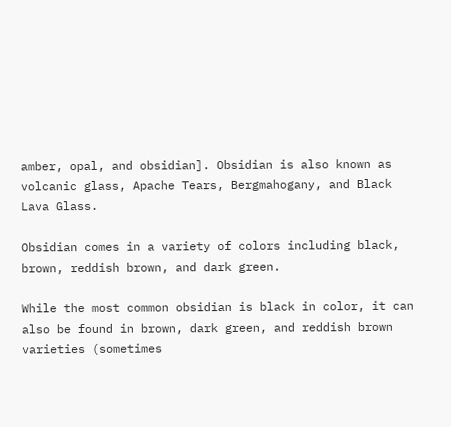amber, opal, and obsidian]. Obsidian is also known as volcanic glass, Apache Tears, Bergmahogany, and Black Lava Glass.

Obsidian comes in a variety of colors including black, brown, reddish brown, and dark green.

While the most common obsidian is black in color, it can also be found in brown, dark green, and reddish brown varieties (sometimes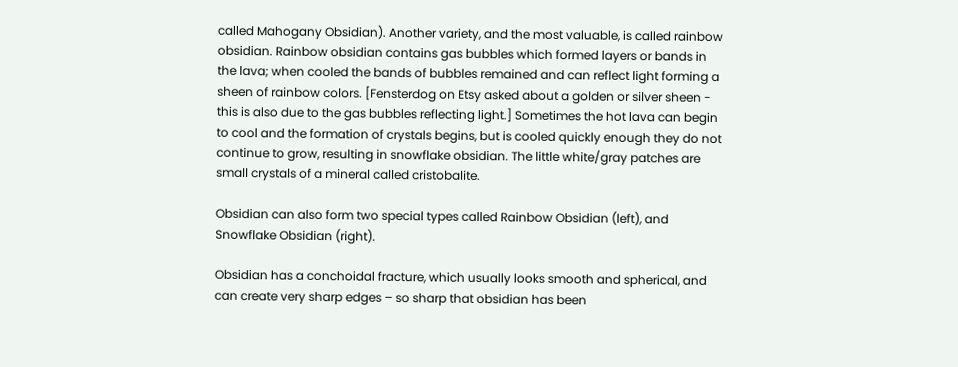called Mahogany Obsidian). Another variety, and the most valuable, is called rainbow obsidian. Rainbow obsidian contains gas bubbles which formed layers or bands in the lava; when cooled the bands of bubbles remained and can reflect light forming a sheen of rainbow colors. [Fensterdog on Etsy asked about a golden or silver sheen - this is also due to the gas bubbles reflecting light.] Sometimes the hot lava can begin to cool and the formation of crystals begins, but is cooled quickly enough they do not continue to grow, resulting in snowflake obsidian. The little white/gray patches are small crystals of a mineral called cristobalite.

Obsidian can also form two special types called Rainbow Obsidian (left), and Snowflake Obsidian (right).

Obsidian has a conchoidal fracture, which usually looks smooth and spherical, and can create very sharp edges – so sharp that obsidian has been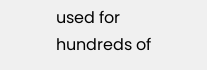used for hundreds of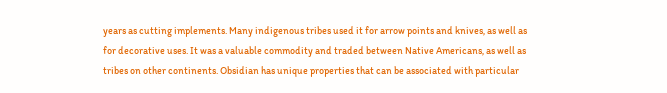years as cutting implements. Many indigenous tribes used it for arrow points and knives, as well as for decorative uses. It was a valuable commodity and traded between Native Americans, as well as tribes on other continents. Obsidian has unique properties that can be associated with particular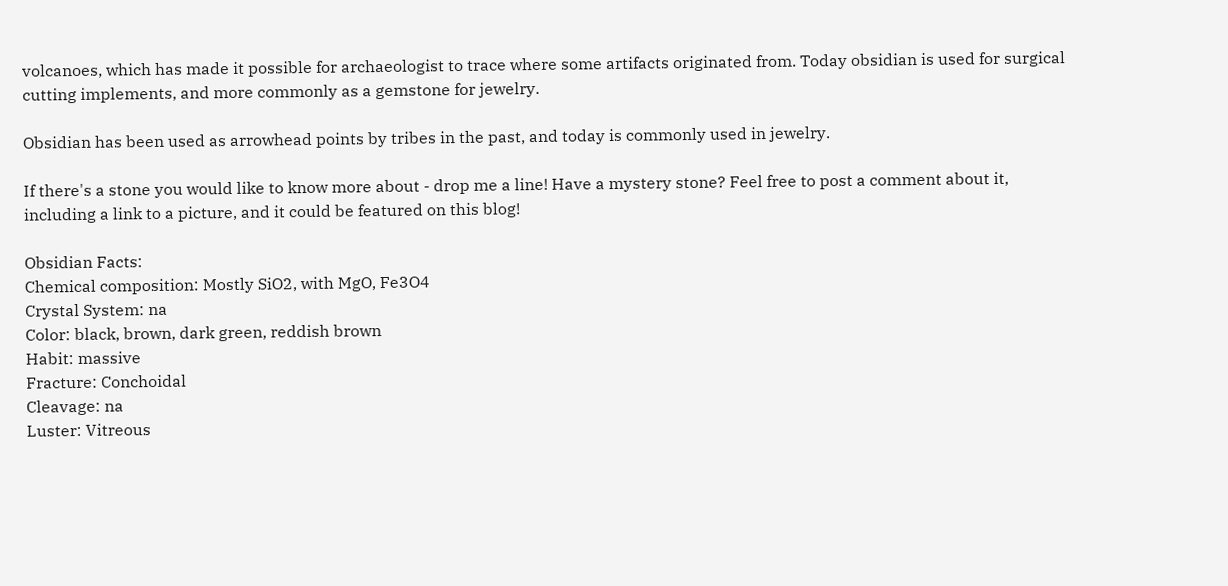volcanoes, which has made it possible for archaeologist to trace where some artifacts originated from. Today obsidian is used for surgical cutting implements, and more commonly as a gemstone for jewelry.

Obsidian has been used as arrowhead points by tribes in the past, and today is commonly used in jewelry.

If there's a stone you would like to know more about - drop me a line! Have a mystery stone? Feel free to post a comment about it, including a link to a picture, and it could be featured on this blog!

Obsidian Facts:
Chemical composition: Mostly SiO2, with MgO, Fe3O4
Crystal System: na
Color: black, brown, dark green, reddish brown
Habit: massive
Fracture: Conchoidal
Cleavage: na
Luster: Vitreous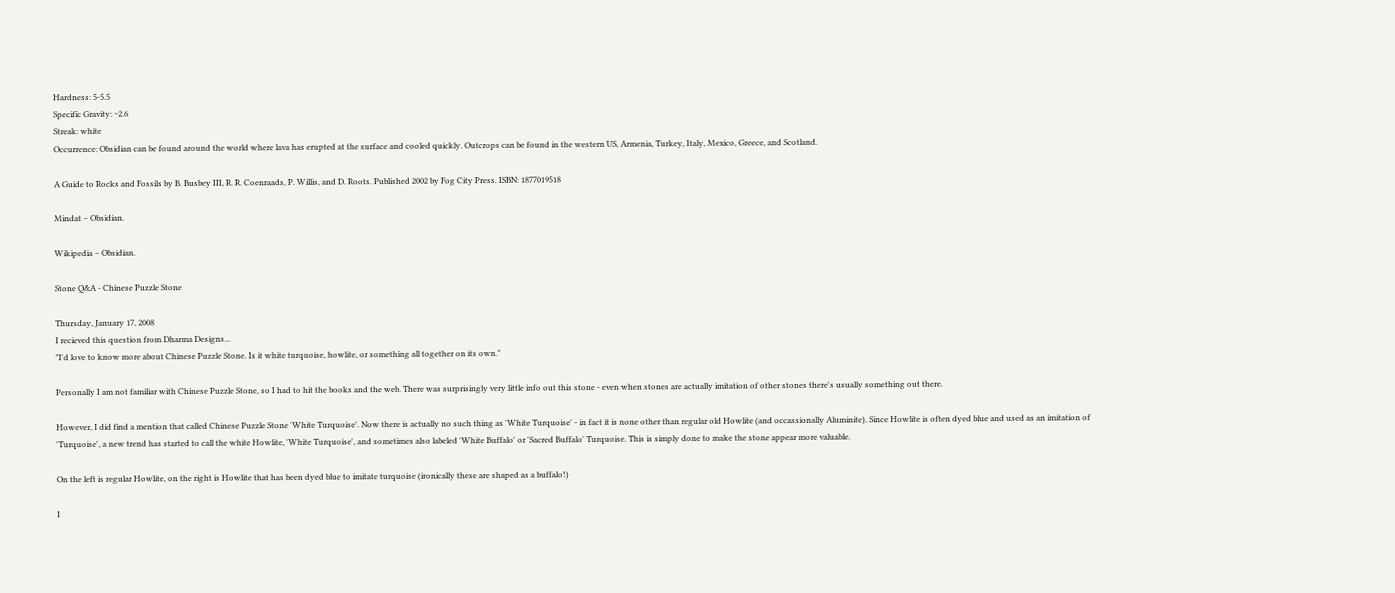Hardness: 5-5.5
Specific Gravity: ~2.6
Streak: white
Occurrence: Obsidian can be found around the world where lava has erupted at the surface and cooled quickly. Outcrops can be found in the western US, Armenia, Turkey, Italy, Mexico, Greece, and Scotland.

A Guide to Rocks and Fossils by B. Busbey III, R. R. Coenraads, P. Willis, and D. Roots. Published 2002 by Fog City Press. ISBN: 1877019518

Mindat – Obsidian.

Wikipedia – Obsidian.

Stone Q&A - Chinese Puzzle Stone

Thursday, January 17, 2008
I recieved this question from Dharma Designs...
"I'd love to know more about Chinese Puzzle Stone. Is it white turquoise, howlite, or something all together on its own."

Personally I am not familiar with Chinese Puzzle Stone, so I had to hit the books and the web. There was surprisingly very little info out this stone - even when stones are actually imitation of other stones there's usually something out there.

However, I did find a mention that called Chinese Puzzle Stone 'White Turquoise'. Now there is actually no such thing as 'White Turquoise' - in fact it is none other than regular old Howlite (and occassionally Aluminite). Since Howlite is often dyed blue and used as an imitation of 'Turquoise', a new trend has started to call the white Howlite, 'White Turquoise', and sometimes also labeled 'White Buffalo' or 'Sacred Buffalo' Turquoise. This is simply done to make the stone appear more valuable.

On the left is regular Howlite, on the right is Howlite that has been dyed blue to imitate turquoise (ironically these are shaped as a buffalo!)

I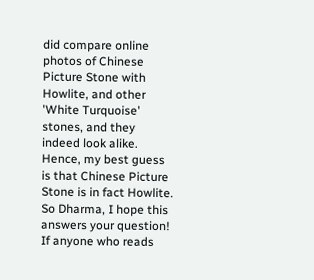did compare online photos of Chinese Picture Stone with Howlite, and other 'White Turquoise' stones, and they indeed look alike. Hence, my best guess is that Chinese Picture Stone is in fact Howlite. So Dharma, I hope this answers your question! If anyone who reads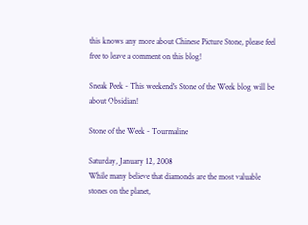this knows any more about Chinese Picture Stone, please feel free to leave a comment on this blog!

Sneak Peek - This weekend's Stone of the Week blog will be about Obsidian!

Stone of the Week - Tourmaline

Saturday, January 12, 2008
While many believe that diamonds are the most valuable stones on the planet,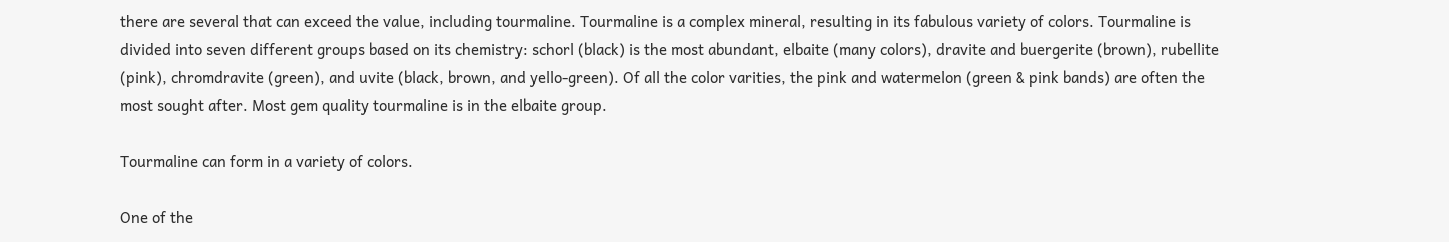there are several that can exceed the value, including tourmaline. Tourmaline is a complex mineral, resulting in its fabulous variety of colors. Tourmaline is divided into seven different groups based on its chemistry: schorl (black) is the most abundant, elbaite (many colors), dravite and buergerite (brown), rubellite (pink), chromdravite (green), and uvite (black, brown, and yello-green). Of all the color varities, the pink and watermelon (green & pink bands) are often the most sought after. Most gem quality tourmaline is in the elbaite group.

Tourmaline can form in a variety of colors.

One of the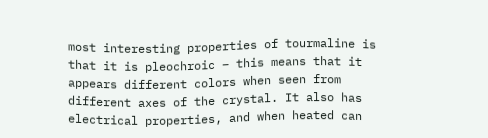most interesting properties of tourmaline is that it is pleochroic – this means that it appears different colors when seen from different axes of the crystal. It also has electrical properties, and when heated can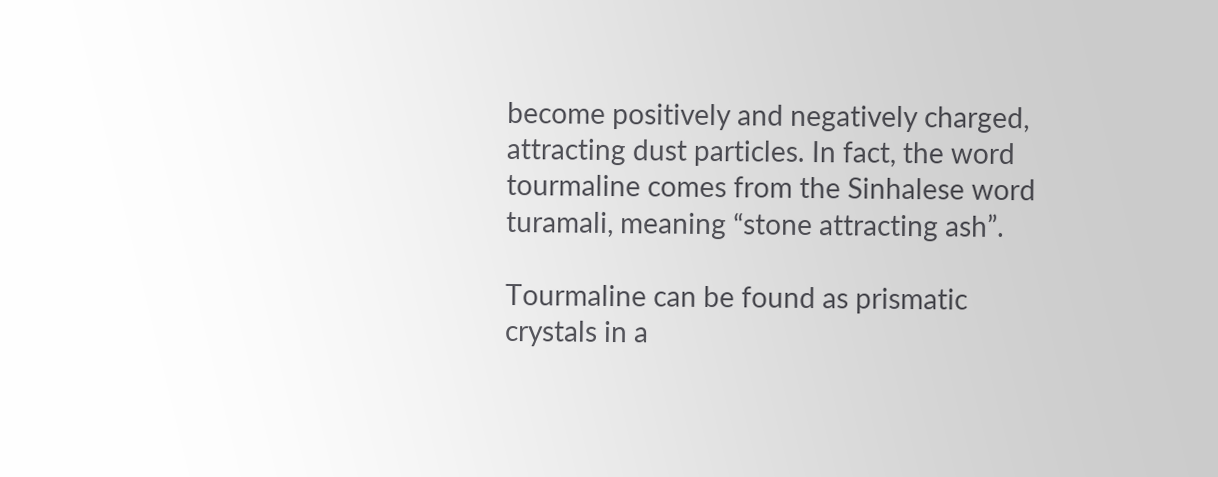become positively and negatively charged, attracting dust particles. In fact, the word tourmaline comes from the Sinhalese word turamali, meaning “stone attracting ash”.

Tourmaline can be found as prismatic crystals in a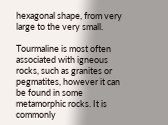hexagonal shape, from very large to the very small.

Tourmaline is most often associated with igneous rocks, such as granites or pegmatites, however it can be found in some metamorphic rocks. It is commonly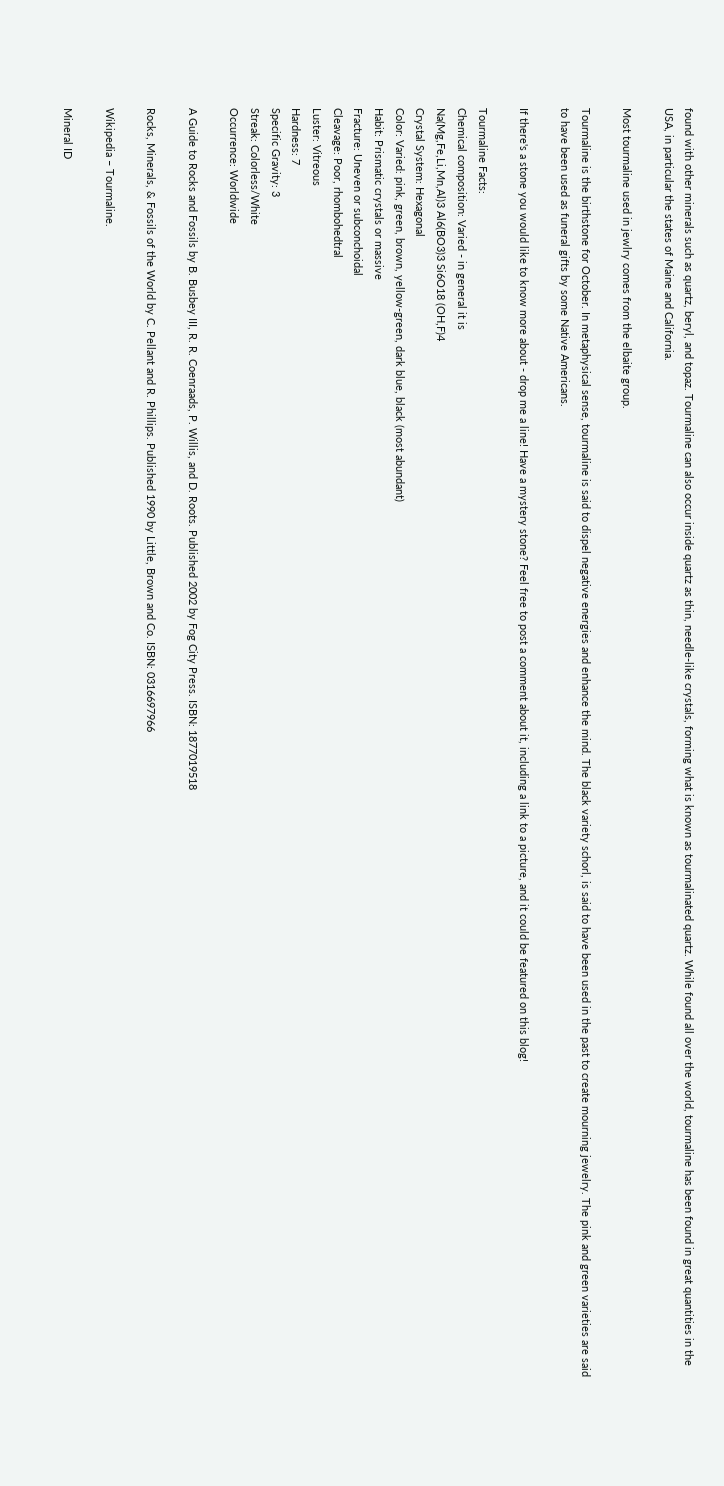found with other minerals such as quartz, beryl, and topaz. Tourmaline can also occur inside quartz as thin, needle-like crystals, forming what is known as tourmalinated quartz. While found all over the world, tourmaline has been found in great quantities in the USA, in particular the states of Maine and California.

Most tourmaline used in jewlry comes from the elbaite group.

Tourmaline is the birthstone for October. In metaphysical sense, tourmaline is said to dispel negative energies and enhance the mind. The black variety schorl, is said to have been used in the past to create mourning jewelry. The pink and green varieties are said to have been used as funeral gifts by some Native Americans.

If there's a stone you would like to know more about - drop me a line! Have a mystery stone? Feel free to post a comment about it, including a link to a picture, and it could be featured on this blog!

Tourmaline Facts:
Chemical composition: Varied - in general it is
Na(Mg,Fe,Li,Mn,Al)3 Al6(BO3)3 Si6O18 (OH,F)4
Crystal System: Hexagonal
Color: Varied: pink, green, brown, yellow-green, dark blue, black (most abundant)
Habit: Prismatic crystals or massive
Fracture: Uneven or subconchoidal
Cleavage: Poor, rhombohedtral
Luster: Vitreous
Hardness: 7
Specific Gravity: 3
Streak: Colorless/White
Occurrence: Worldwide

A Guide to Rocks and Fossils by B. Busbey III, R. R. Coenraads, P. Willis, and D. Roots. Published 2002 by Fog City Press. ISBN: 1877019518

Rocks, Minerals, & Fossils of the World by C. Pellant and R. Phillips. Published 1990 by Little, Brown and Co. ISBN: 0316697966

Wikipedia – Tourmaline.

Mineral ID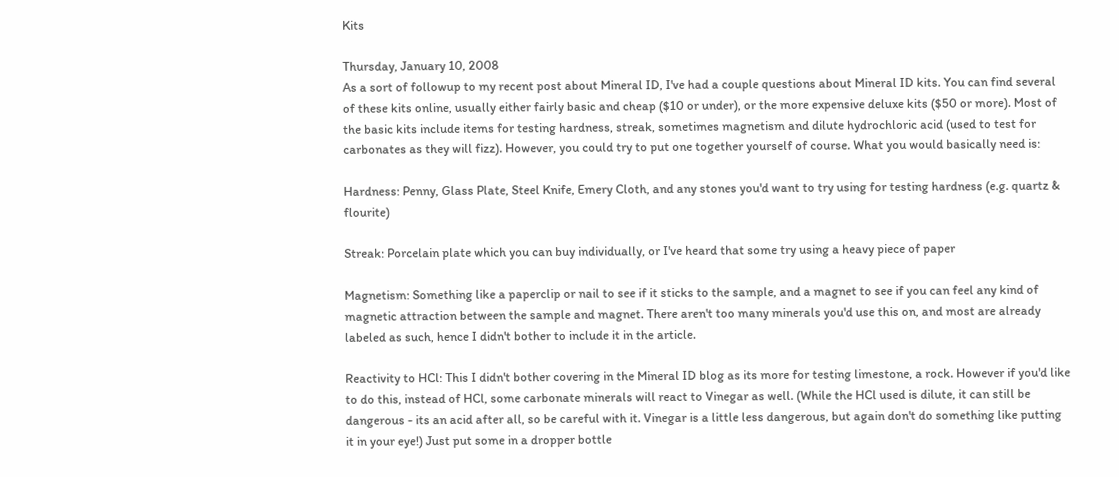Kits

Thursday, January 10, 2008
As a sort of followup to my recent post about Mineral ID, I've had a couple questions about Mineral ID kits. You can find several of these kits online, usually either fairly basic and cheap ($10 or under), or the more expensive deluxe kits ($50 or more). Most of the basic kits include items for testing hardness, streak, sometimes magnetism and dilute hydrochloric acid (used to test for carbonates as they will fizz). However, you could try to put one together yourself of course. What you would basically need is:

Hardness: Penny, Glass Plate, Steel Knife, Emery Cloth, and any stones you'd want to try using for testing hardness (e.g. quartz & flourite)

Streak: Porcelain plate which you can buy individually, or I've heard that some try using a heavy piece of paper

Magnetism: Something like a paperclip or nail to see if it sticks to the sample, and a magnet to see if you can feel any kind of magnetic attraction between the sample and magnet. There aren't too many minerals you'd use this on, and most are already labeled as such, hence I didn't bother to include it in the article.

Reactivity to HCl: This I didn't bother covering in the Mineral ID blog as its more for testing limestone, a rock. However if you'd like to do this, instead of HCl, some carbonate minerals will react to Vinegar as well. (While the HCl used is dilute, it can still be dangerous - its an acid after all, so be careful with it. Vinegar is a little less dangerous, but again don't do something like putting it in your eye!) Just put some in a dropper bottle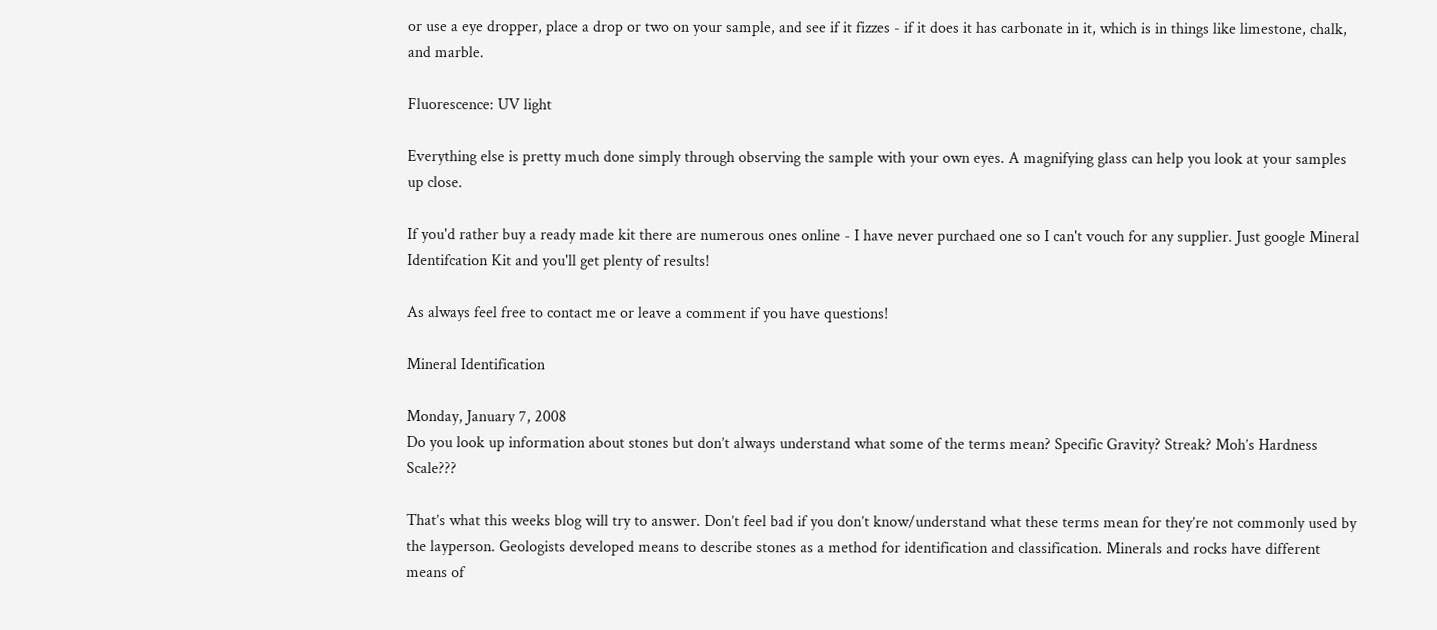or use a eye dropper, place a drop or two on your sample, and see if it fizzes - if it does it has carbonate in it, which is in things like limestone, chalk, and marble.

Fluorescence: UV light

Everything else is pretty much done simply through observing the sample with your own eyes. A magnifying glass can help you look at your samples up close.

If you'd rather buy a ready made kit there are numerous ones online - I have never purchaed one so I can't vouch for any supplier. Just google Mineral Identifcation Kit and you'll get plenty of results!

As always feel free to contact me or leave a comment if you have questions!

Mineral Identification

Monday, January 7, 2008
Do you look up information about stones but don’t always understand what some of the terms mean? Specific Gravity? Streak? Moh’s Hardness Scale???

That’s what this weeks blog will try to answer. Don’t feel bad if you don’t know/understand what these terms mean for they’re not commonly used by the layperson. Geologists developed means to describe stones as a method for identification and classification. Minerals and rocks have different means of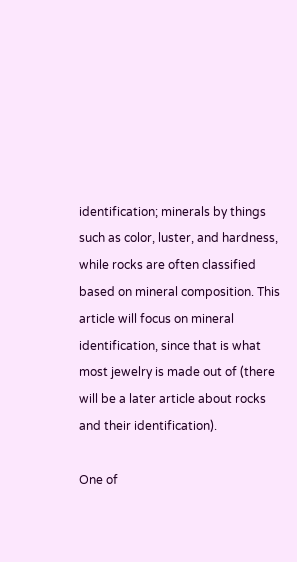identification; minerals by things such as color, luster, and hardness, while rocks are often classified based on mineral composition. This article will focus on mineral identification, since that is what most jewelry is made out of (there will be a later article about rocks and their identification).

One of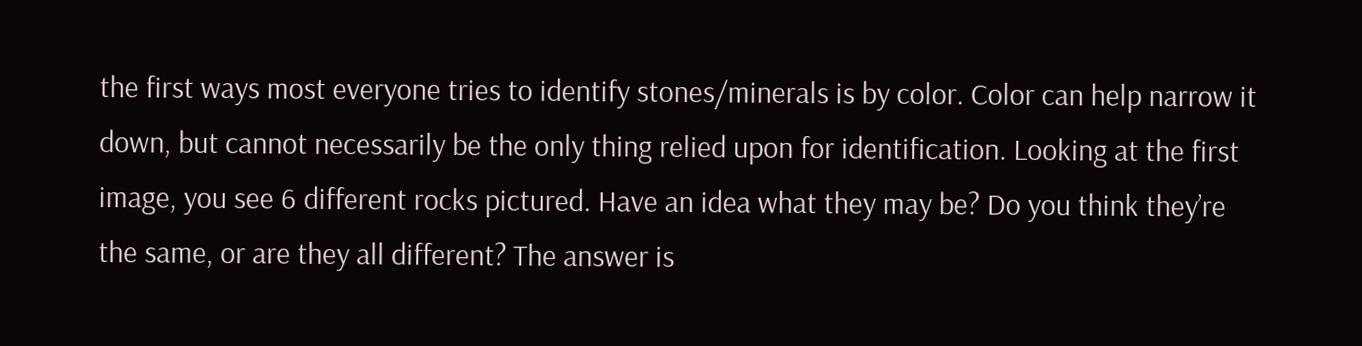the first ways most everyone tries to identify stones/minerals is by color. Color can help narrow it down, but cannot necessarily be the only thing relied upon for identification. Looking at the first image, you see 6 different rocks pictured. Have an idea what they may be? Do you think they’re the same, or are they all different? The answer is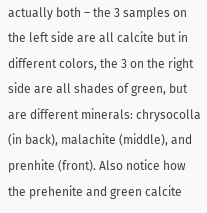actually both – the 3 samples on the left side are all calcite but in different colors, the 3 on the right side are all shades of green, but are different minerals: chrysocolla (in back), malachite (middle), and prenhite (front). Also notice how the prehenite and green calcite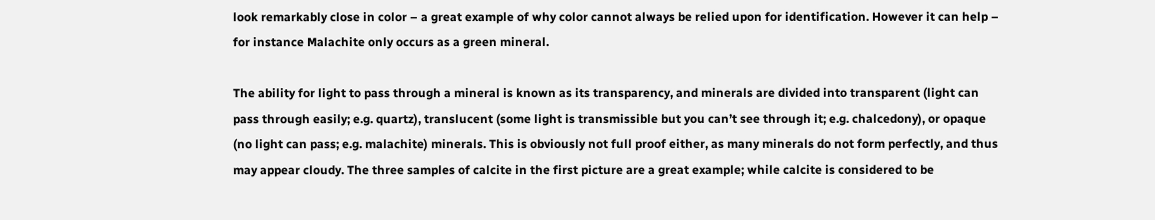look remarkably close in color – a great example of why color cannot always be relied upon for identification. However it can help – for instance Malachite only occurs as a green mineral.

The ability for light to pass through a mineral is known as its transparency, and minerals are divided into transparent (light can pass through easily; e.g. quartz), translucent (some light is transmissible but you can’t see through it; e.g. chalcedony), or opaque (no light can pass; e.g. malachite) minerals. This is obviously not full proof either, as many minerals do not form perfectly, and thus may appear cloudy. The three samples of calcite in the first picture are a great example; while calcite is considered to be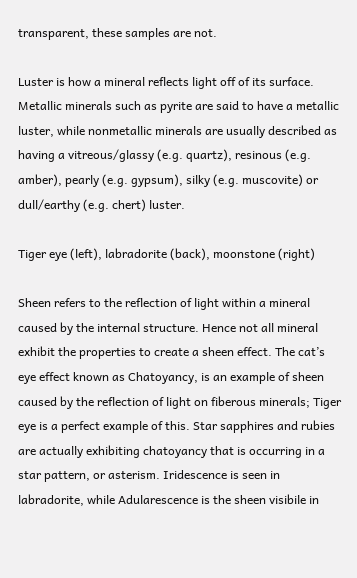transparent, these samples are not.

Luster is how a mineral reflects light off of its surface. Metallic minerals such as pyrite are said to have a metallic luster, while nonmetallic minerals are usually described as having a vitreous/glassy (e.g. quartz), resinous (e.g. amber), pearly (e.g. gypsum), silky (e.g. muscovite) or dull/earthy (e.g. chert) luster.

Tiger eye (left), labradorite (back), moonstone (right)

Sheen refers to the reflection of light within a mineral caused by the internal structure. Hence not all mineral exhibit the properties to create a sheen effect. The cat’s eye effect known as Chatoyancy, is an example of sheen caused by the reflection of light on fiberous minerals; Tiger eye is a perfect example of this. Star sapphires and rubies are actually exhibiting chatoyancy that is occurring in a star pattern, or asterism. Iridescence is seen in labradorite, while Adularescence is the sheen visibile in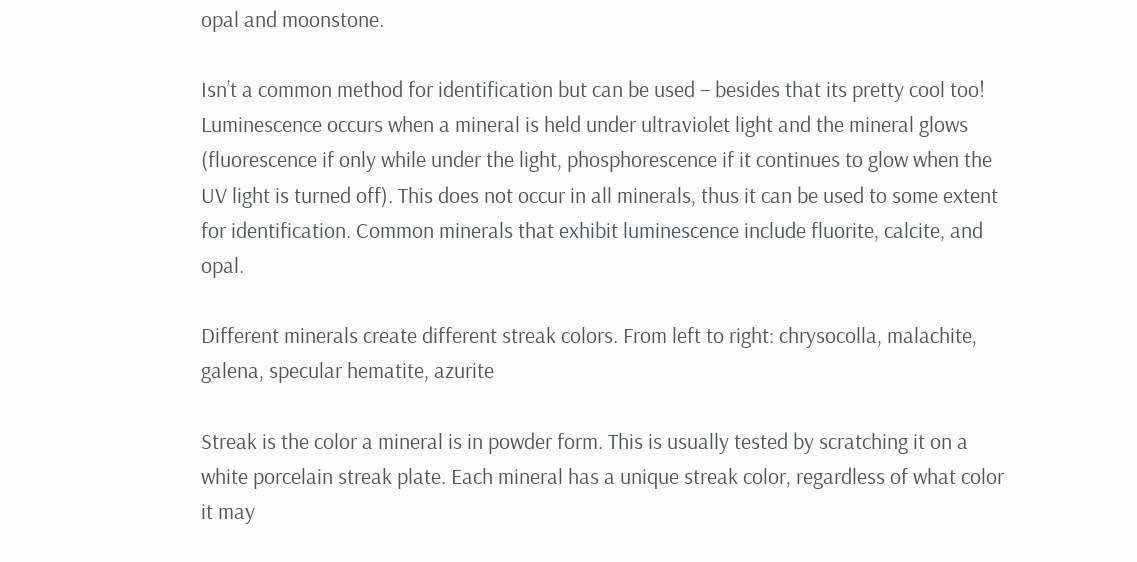opal and moonstone.

Isn’t a common method for identification but can be used – besides that its pretty cool too! Luminescence occurs when a mineral is held under ultraviolet light and the mineral glows (fluorescence if only while under the light, phosphorescence if it continues to glow when the UV light is turned off). This does not occur in all minerals, thus it can be used to some extent for identification. Common minerals that exhibit luminescence include fluorite, calcite, and opal.

Different minerals create different streak colors. From left to right: chrysocolla, malachite, galena, specular hematite, azurite

Streak is the color a mineral is in powder form. This is usually tested by scratching it on a white porcelain streak plate. Each mineral has a unique streak color, regardless of what color it may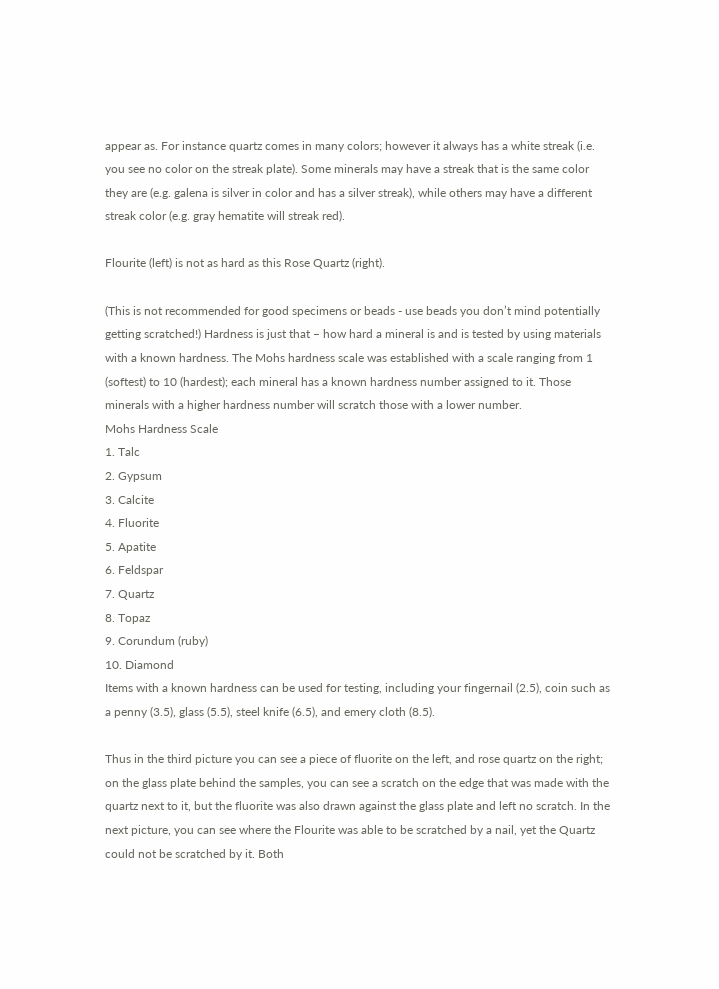appear as. For instance quartz comes in many colors; however it always has a white streak (i.e. you see no color on the streak plate). Some minerals may have a streak that is the same color they are (e.g. galena is silver in color and has a silver streak), while others may have a different streak color (e.g. gray hematite will streak red).

Flourite (left) is not as hard as this Rose Quartz (right).

(This is not recommended for good specimens or beads - use beads you don’t mind potentially getting scratched!) Hardness is just that – how hard a mineral is and is tested by using materials with a known hardness. The Mohs hardness scale was established with a scale ranging from 1 (softest) to 10 (hardest); each mineral has a known hardness number assigned to it. Those minerals with a higher hardness number will scratch those with a lower number.
Mohs Hardness Scale
1. Talc
2. Gypsum
3. Calcite
4. Fluorite
5. Apatite
6. Feldspar
7. Quartz
8. Topaz
9. Corundum (ruby)
10. Diamond
Items with a known hardness can be used for testing, including your fingernail (2.5), coin such as a penny (3.5), glass (5.5), steel knife (6.5), and emery cloth (8.5).

Thus in the third picture you can see a piece of fluorite on the left, and rose quartz on the right; on the glass plate behind the samples, you can see a scratch on the edge that was made with the quartz next to it, but the fluorite was also drawn against the glass plate and left no scratch. In the next picture, you can see where the Flourite was able to be scratched by a nail, yet the Quartz could not be scratched by it. Both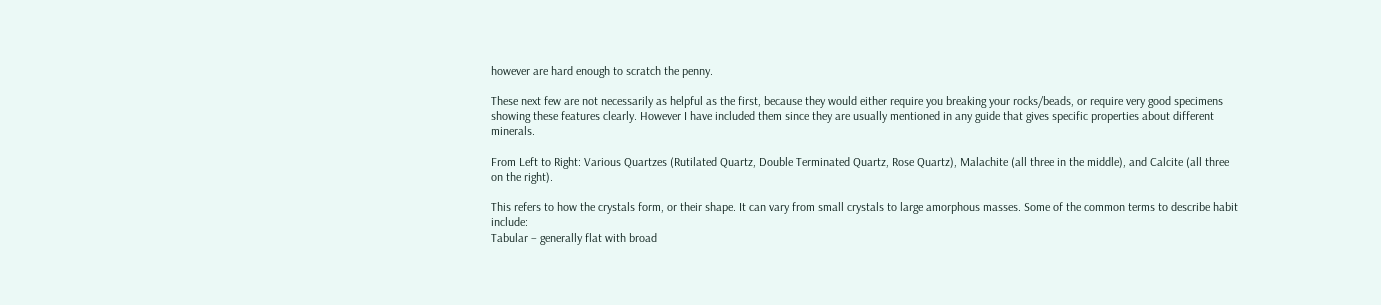however are hard enough to scratch the penny.

These next few are not necessarily as helpful as the first, because they would either require you breaking your rocks/beads, or require very good specimens showing these features clearly. However I have included them since they are usually mentioned in any guide that gives specific properties about different minerals.

From Left to Right: Various Quartzes (Rutilated Quartz, Double Terminated Quartz, Rose Quartz), Malachite (all three in the middle), and Calcite (all three on the right).

This refers to how the crystals form, or their shape. It can vary from small crystals to large amorphous masses. Some of the common terms to describe habit include:
Tabular – generally flat with broad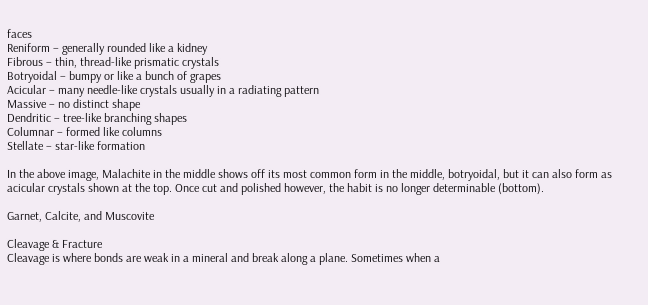faces
Reniform – generally rounded like a kidney
Fibrous – thin, thread-like prismatic crystals
Botryoidal – bumpy or like a bunch of grapes
Acicular – many needle-like crystals usually in a radiating pattern
Massive – no distinct shape
Dendritic – tree-like branching shapes
Columnar – formed like columns
Stellate – star-like formation

In the above image, Malachite in the middle shows off its most common form in the middle, botryoidal, but it can also form as acicular crystals shown at the top. Once cut and polished however, the habit is no longer determinable (bottom).

Garnet, Calcite, and Muscovite

Cleavage & Fracture
Cleavage is where bonds are weak in a mineral and break along a plane. Sometimes when a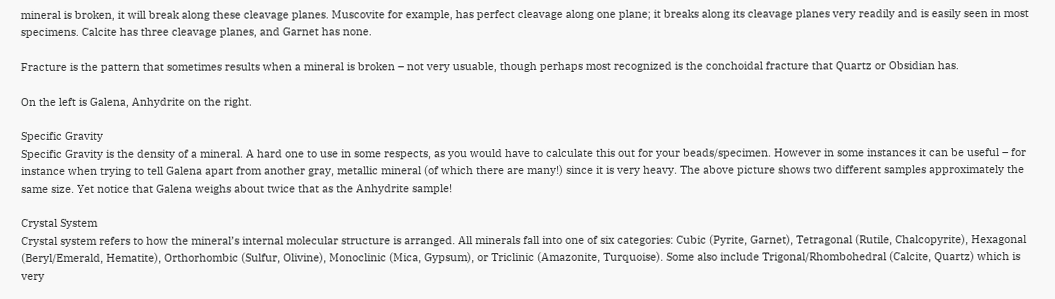mineral is broken, it will break along these cleavage planes. Muscovite for example, has perfect cleavage along one plane; it breaks along its cleavage planes very readily and is easily seen in most specimens. Calcite has three cleavage planes, and Garnet has none.

Fracture is the pattern that sometimes results when a mineral is broken – not very usuable, though perhaps most recognized is the conchoidal fracture that Quartz or Obsidian has.

On the left is Galena, Anhydrite on the right.

Specific Gravity
Specific Gravity is the density of a mineral. A hard one to use in some respects, as you would have to calculate this out for your beads/specimen. However in some instances it can be useful – for instance when trying to tell Galena apart from another gray, metallic mineral (of which there are many!) since it is very heavy. The above picture shows two different samples approximately the same size. Yet notice that Galena weighs about twice that as the Anhydrite sample!

Crystal System
Crystal system refers to how the mineral’s internal molecular structure is arranged. All minerals fall into one of six categories: Cubic (Pyrite, Garnet), Tetragonal (Rutile, Chalcopyrite), Hexagonal (Beryl/Emerald, Hematite), Orthorhombic (Sulfur, Olivine), Monoclinic (Mica, Gypsum), or Triclinic (Amazonite, Turquoise). Some also include Trigonal/Rhombohedral (Calcite, Quartz) which is very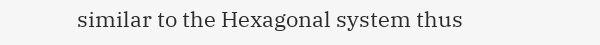similar to the Hexagonal system thus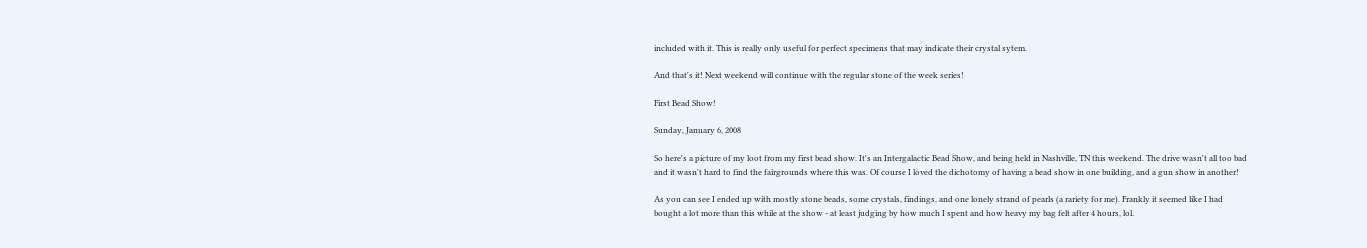included with it. This is really only useful for perfect specimens that may indicate their crystal sytem.

And that's it! Next weekend will continue with the regular stone of the week series!

First Bead Show!

Sunday, January 6, 2008

So here's a picture of my loot from my first bead show. It's an Intergalactic Bead Show, and being held in Nashville, TN this weekend. The drive wasn't all too bad and it wasn't hard to find the fairgrounds where this was. Of course I loved the dichotomy of having a bead show in one building, and a gun show in another!

As you can see I ended up with mostly stone beads, some crystals, findings, and one lonely strand of pearls (a rariety for me). Frankly it seemed like I had bought a lot more than this while at the show - at least judging by how much I spent and how heavy my bag felt after 4 hours, lol.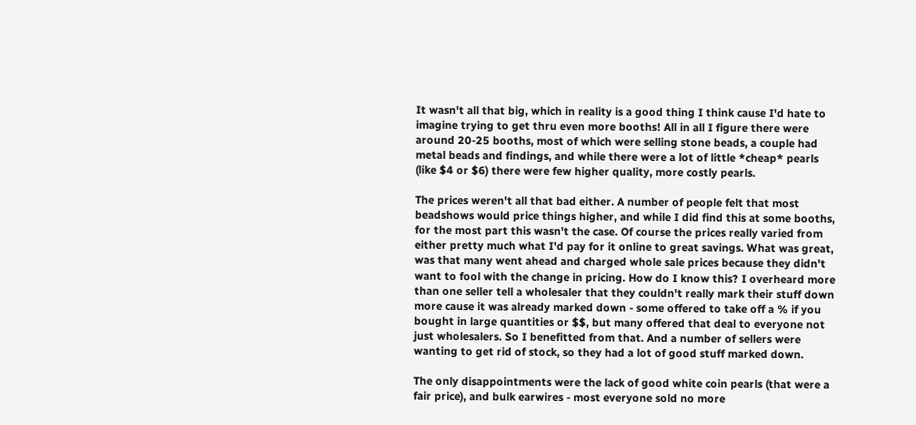It wasn't all that big, which in reality is a good thing I think cause I'd hate to imagine trying to get thru even more booths! All in all I figure there were around 20-25 booths, most of which were selling stone beads, a couple had metal beads and findings, and while there were a lot of little *cheap* pearls (like $4 or $6) there were few higher quality, more costly pearls.

The prices weren't all that bad either. A number of people felt that most beadshows would price things higher, and while I did find this at some booths, for the most part this wasn't the case. Of course the prices really varied from either pretty much what I'd pay for it online to great savings. What was great, was that many went ahead and charged whole sale prices because they didn't want to fool with the change in pricing. How do I know this? I overheard more than one seller tell a wholesaler that they couldn't really mark their stuff down more cause it was already marked down - some offered to take off a % if you bought in large quantities or $$, but many offered that deal to everyone not just wholesalers. So I benefitted from that. And a number of sellers were wanting to get rid of stock, so they had a lot of good stuff marked down.

The only disappointments were the lack of good white coin pearls (that were a fair price), and bulk earwires - most everyone sold no more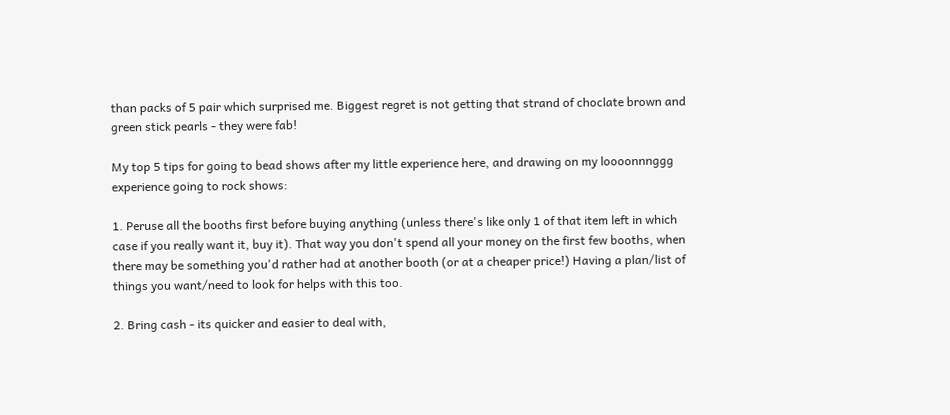than packs of 5 pair which surprised me. Biggest regret is not getting that strand of choclate brown and green stick pearls - they were fab!

My top 5 tips for going to bead shows after my little experience here, and drawing on my loooonnnggg experience going to rock shows:

1. Peruse all the booths first before buying anything (unless there's like only 1 of that item left in which case if you really want it, buy it). That way you don't spend all your money on the first few booths, when there may be something you'd rather had at another booth (or at a cheaper price!) Having a plan/list of things you want/need to look for helps with this too.

2. Bring cash - its quicker and easier to deal with,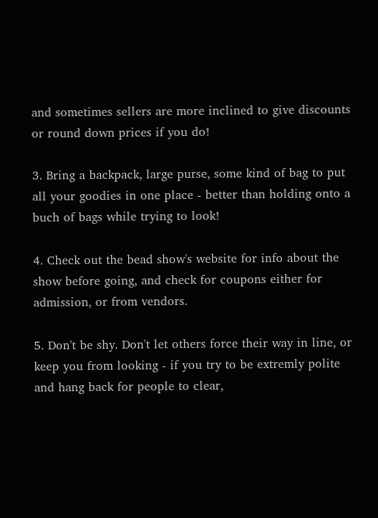and sometimes sellers are more inclined to give discounts or round down prices if you do!

3. Bring a backpack, large purse, some kind of bag to put all your goodies in one place - better than holding onto a buch of bags while trying to look!

4. Check out the bead show's website for info about the show before going, and check for coupons either for admission, or from vendors.

5. Don't be shy. Don't let others force their way in line, or keep you from looking - if you try to be extremly polite and hang back for people to clear,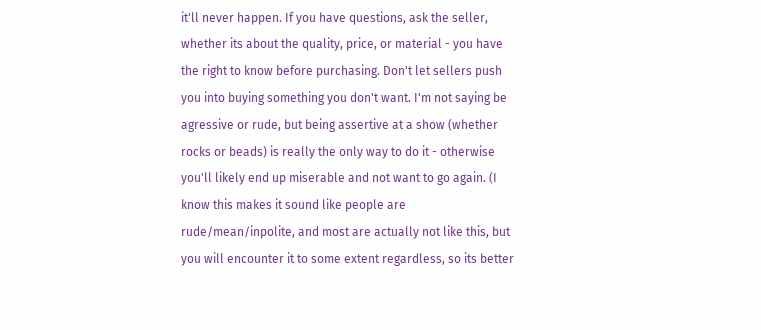it'll never happen. If you have questions, ask the seller, whether its about the quality, price, or material - you have the right to know before purchasing. Don't let sellers push you into buying something you don't want. I'm not saying be agressive or rude, but being assertive at a show (whether rocks or beads) is really the only way to do it - otherwise you'll likely end up miserable and not want to go again. (I know this makes it sound like people are rude/mean/inpolite, and most are actually not like this, but you will encounter it to some extent regardless, so its better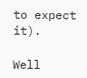to expect it).

Well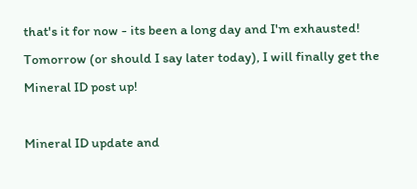that's it for now - its been a long day and I'm exhausted! Tomorrow (or should I say later today), I will finally get the Mineral ID post up!

Mineral ID update and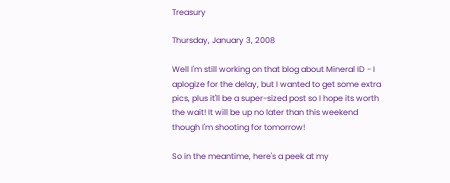Treasury

Thursday, January 3, 2008

Well I'm still working on that blog about Mineral ID - I aplogize for the delay, but I wanted to get some extra pics, plus it'll be a super-sized post so I hope its worth the wait! It will be up no later than this weekend though I'm shooting for tomorrow!

So in the meantime, here's a peek at my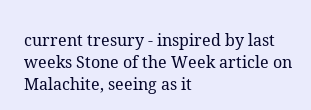current tresury - inspired by last weeks Stone of the Week article on Malachite, seeing as it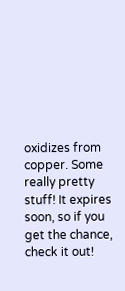oxidizes from copper. Some really pretty stuff! It expires soon, so if you get the chance, check it out!